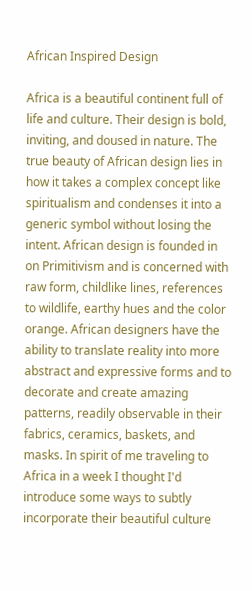African Inspired Design

Africa is a beautiful continent full of life and culture. Their design is bold, inviting, and doused in nature. The true beauty of African design lies in how it takes a complex concept like spiritualism and condenses it into a generic symbol without losing the intent. African design is founded in on Primitivism and is concerned with raw form, childlike lines, references to wildlife, earthy hues and the color orange. African designers have the ability to translate reality into more abstract and expressive forms and to decorate and create amazing patterns, readily observable in their fabrics, ceramics, baskets, and masks. In spirit of me traveling to Africa in a week I thought I'd introduce some ways to subtly incorporate their beautiful culture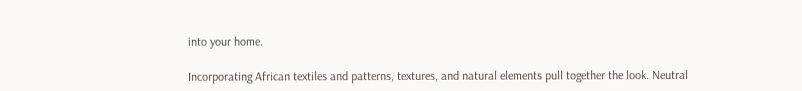into your home.

Incorporating African textiles and patterns, textures, and natural elements pull together the look. Neutral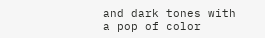and dark tones with a pop of color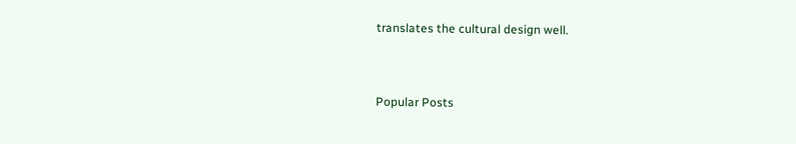translates the cultural design well.


Popular Posts